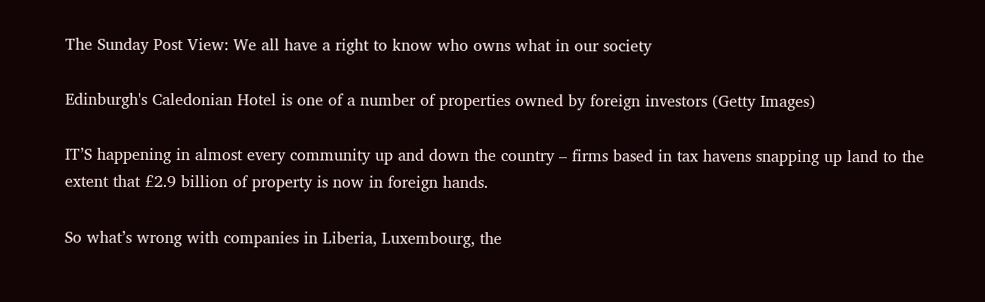The Sunday Post View: We all have a right to know who owns what in our society

Edinburgh's Caledonian Hotel is one of a number of properties owned by foreign investors (Getty Images)

IT’S happening in almost every community up and down the country – firms based in tax havens snapping up land to the extent that £2.9 billion of property is now in foreign hands.

So what’s wrong with companies in Liberia, Luxembourg, the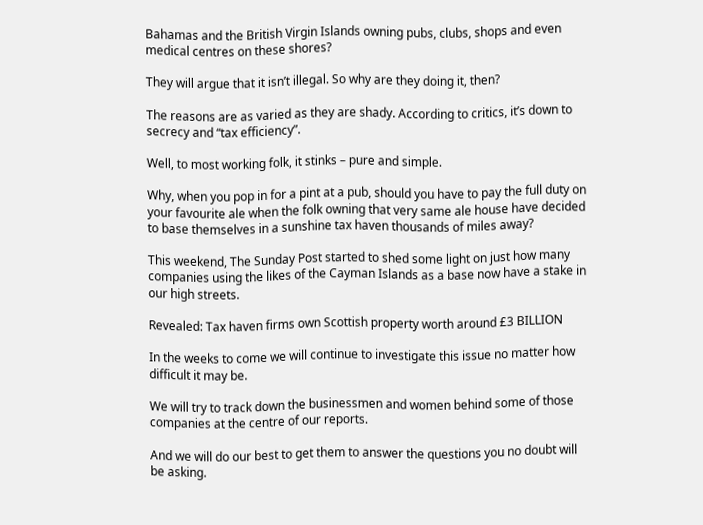Bahamas and the British Virgin Islands owning pubs, clubs, shops and even medical centres on these shores?

They will argue that it isn’t illegal. So why are they doing it, then?

The reasons are as varied as they are shady. According to critics, it’s down to secrecy and “tax efficiency”.

Well, to most working folk, it stinks – pure and simple.

Why, when you pop in for a pint at a pub, should you have to pay the full duty on your favourite ale when the folk owning that very same ale house have decided to base themselves in a sunshine tax haven thousands of miles away?

This weekend, The Sunday Post started to shed some light on just how many companies using the likes of the Cayman Islands as a base now have a stake in our high streets.

Revealed: Tax haven firms own Scottish property worth around £3 BILLION

In the weeks to come we will continue to investigate this issue no matter how difficult it may be.

We will try to track down the businessmen and women behind some of those companies at the centre of our reports.

And we will do our best to get them to answer the questions you no doubt will be asking.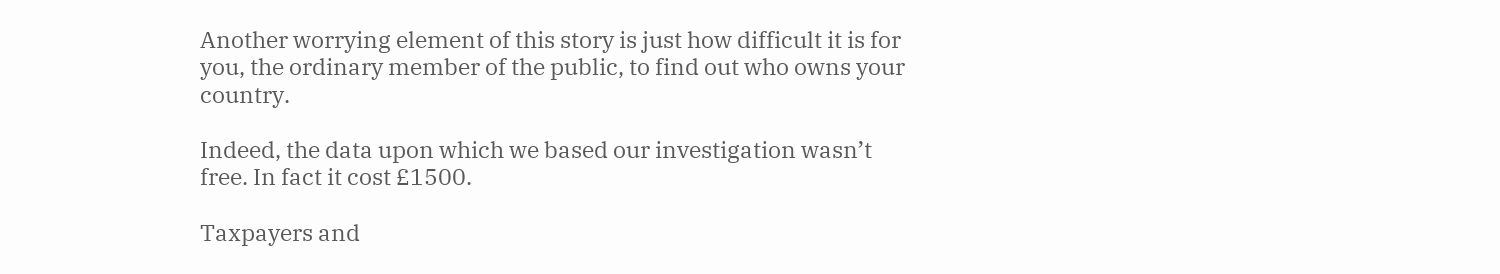Another worrying element of this story is just how difficult it is for you, the ordinary member of the public, to find out who owns your country.

Indeed, the data upon which we based our investigation wasn’t free. In fact it cost £1500.

Taxpayers and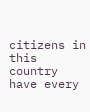citizens in this country have every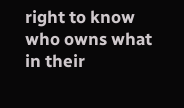right to know who owns what in their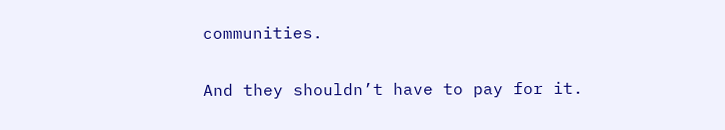communities.

And they shouldn’t have to pay for it.